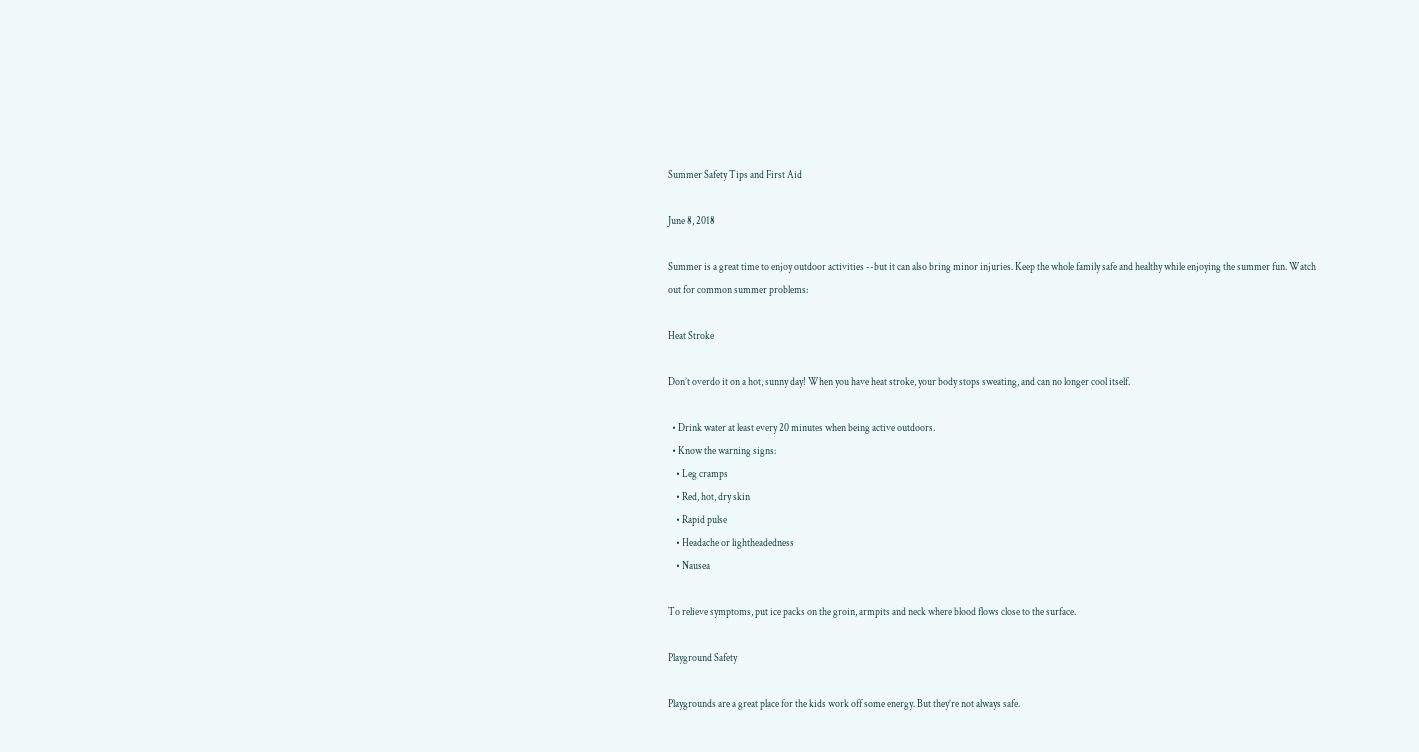Summer Safety Tips and First Aid

June 8, 2018

Summer is a great time to enjoy outdoor activities --but it can also bring minor injuries. Keep the whole family safe and healthy while enjoying the summer fun. Watch out for common summer problems:

Heat Stroke

Don’t overdo it on a hot, sunny day! When you have heat stroke, your body stops sweating, and can no longer cool itself.

  • Drink water at least every 20 minutes when being active outdoors.
  • Know the warning signs:
    • Leg cramps
    • Red, hot, dry skin
    • Rapid pulse
    • Headache or lightheadedness
    • Nausea

To relieve symptoms, put ice packs on the groin, armpits and neck where blood flows close to the surface.

Playground Safety

Playgrounds are a great place for the kids work off some energy. But they’re not always safe.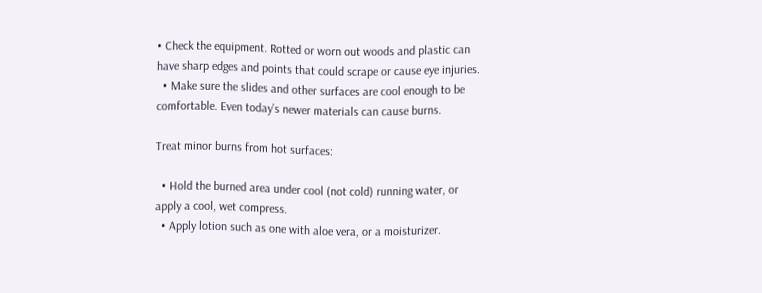• Check the equipment. Rotted or worn out woods and plastic can have sharp edges and points that could scrape or cause eye injuries.
  • Make sure the slides and other surfaces are cool enough to be comfortable. Even today’s newer materials can cause burns.

Treat minor burns from hot surfaces:

  • Hold the burned area under cool (not cold) running water, or apply a cool, wet compress.
  • Apply lotion such as one with aloe vera, or a moisturizer.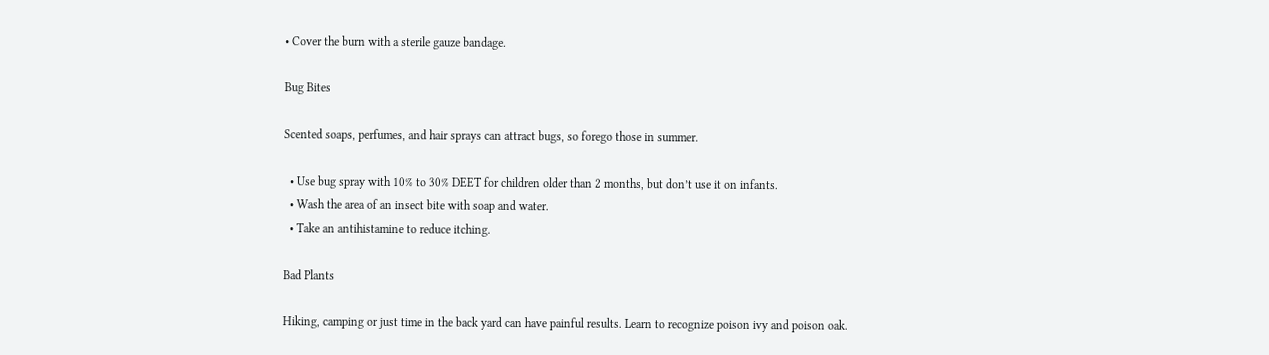• Cover the burn with a sterile gauze bandage.

Bug Bites

Scented soaps, perfumes, and hair sprays can attract bugs, so forego those in summer.

  • Use bug spray with 10% to 30% DEET for children older than 2 months, but don’t use it on infants.
  • Wash the area of an insect bite with soap and water.
  • Take an antihistamine to reduce itching.

Bad Plants

Hiking, camping or just time in the back yard can have painful results. Learn to recognize poison ivy and poison oak.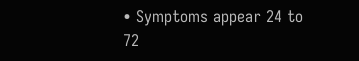• Symptoms appear 24 to 72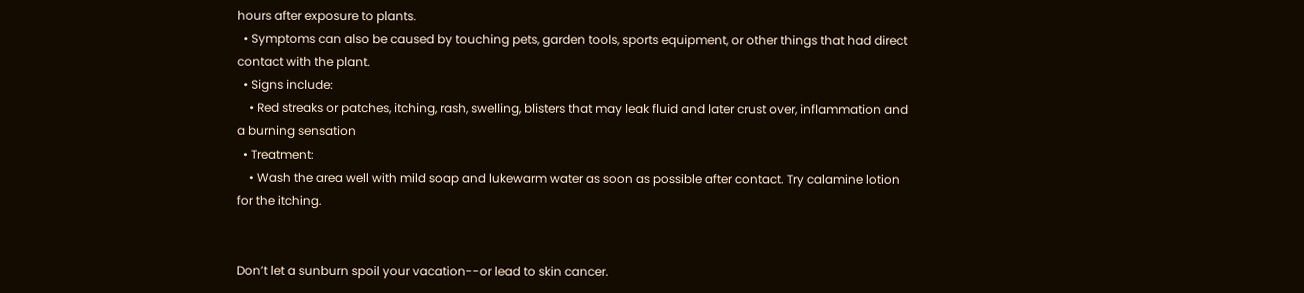hours after exposure to plants.
  • Symptoms can also be caused by touching pets, garden tools, sports equipment, or other things that had direct contact with the plant.
  • Signs include:
    • Red streaks or patches, itching, rash, swelling, blisters that may leak fluid and later crust over, inflammation and a burning sensation
  • Treatment:
    • Wash the area well with mild soap and lukewarm water as soon as possible after contact. Try calamine lotion for the itching.


Don’t let a sunburn spoil your vacation--or lead to skin cancer.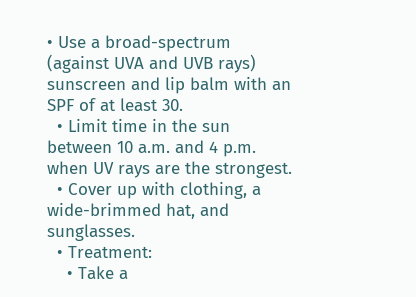• Use a broad-spectrum (against UVA and UVB rays) sunscreen and lip balm with an SPF of at least 30.
  • Limit time in the sun between 10 a.m. and 4 p.m. when UV rays are the strongest.
  • Cover up with clothing, a wide-brimmed hat, and sunglasses.
  • Treatment:
    • Take a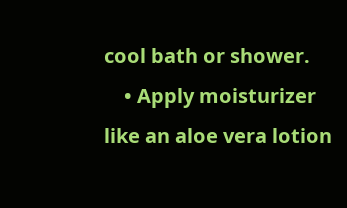cool bath or shower.
    • Apply moisturizer like an aloe vera lotion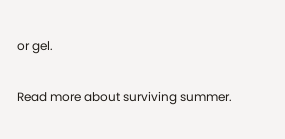or gel.

Read more about surviving summer.